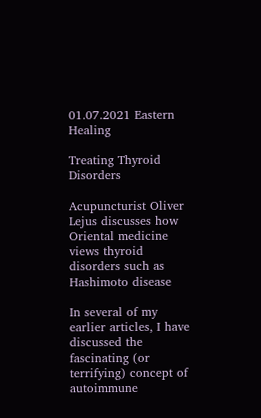01.07.2021 Eastern Healing

Treating Thyroid Disorders

Acupuncturist Oliver Lejus discusses how Oriental medicine views thyroid disorders such as Hashimoto disease

In several of my earlier articles, I have discussed the fascinating (or terrifying) concept of autoimmune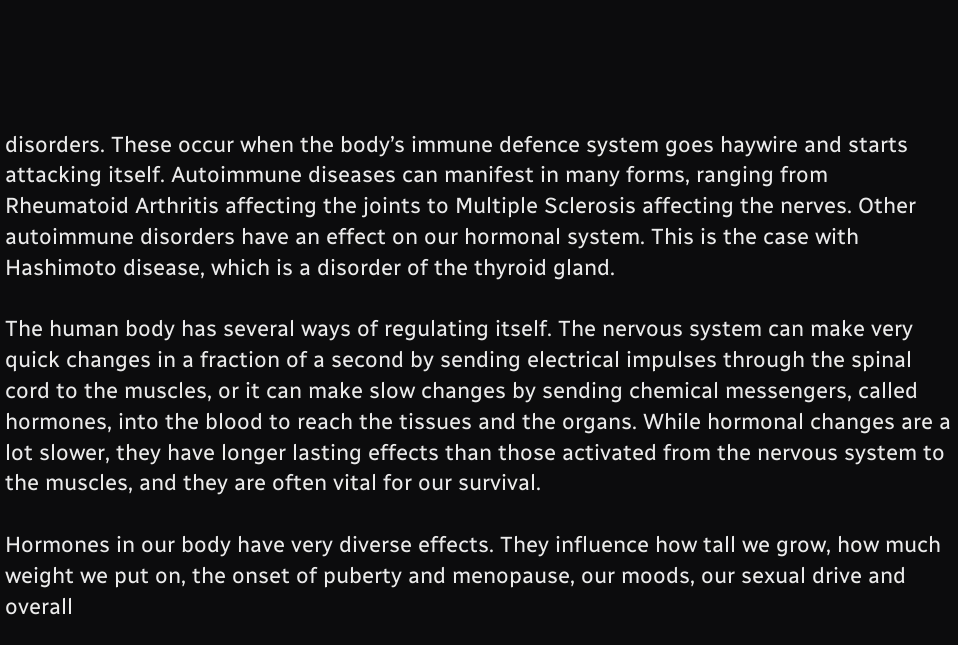disorders. These occur when the body’s immune defence system goes haywire and starts attacking itself. Autoimmune diseases can manifest in many forms, ranging from Rheumatoid Arthritis affecting the joints to Multiple Sclerosis affecting the nerves. Other autoimmune disorders have an effect on our hormonal system. This is the case with Hashimoto disease, which is a disorder of the thyroid gland.

The human body has several ways of regulating itself. The nervous system can make very quick changes in a fraction of a second by sending electrical impulses through the spinal cord to the muscles, or it can make slow changes by sending chemical messengers, called hormones, into the blood to reach the tissues and the organs. While hormonal changes are a lot slower, they have longer lasting effects than those activated from the nervous system to the muscles, and they are often vital for our survival.

Hormones in our body have very diverse effects. They influence how tall we grow, how much weight we put on, the onset of puberty and menopause, our moods, our sexual drive and overall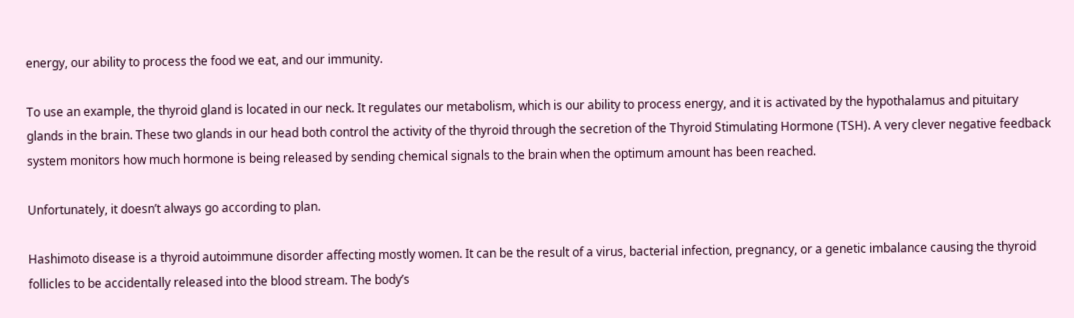energy, our ability to process the food we eat, and our immunity.

To use an example, the thyroid gland is located in our neck. It regulates our metabolism, which is our ability to process energy, and it is activated by the hypothalamus and pituitary glands in the brain. These two glands in our head both control the activity of the thyroid through the secretion of the Thyroid Stimulating Hormone (TSH). A very clever negative feedback system monitors how much hormone is being released by sending chemical signals to the brain when the optimum amount has been reached.

Unfortunately, it doesn’t always go according to plan.

Hashimoto disease is a thyroid autoimmune disorder affecting mostly women. It can be the result of a virus, bacterial infection, pregnancy, or a genetic imbalance causing the thyroid follicles to be accidentally released into the blood stream. The body’s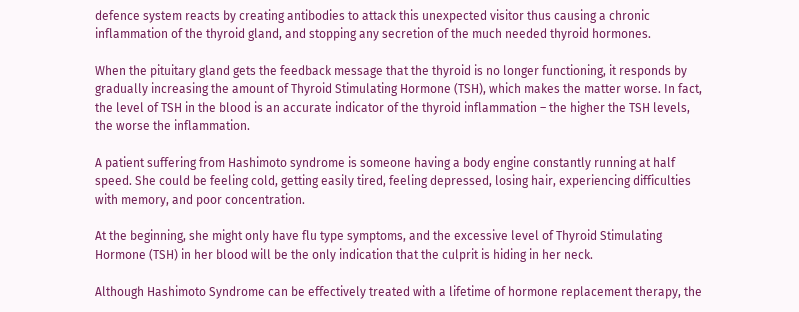defence system reacts by creating antibodies to attack this unexpected visitor thus causing a chronic inflammation of the thyroid gland, and stopping any secretion of the much needed thyroid hormones.

When the pituitary gland gets the feedback message that the thyroid is no longer functioning, it responds by gradually increasing the amount of Thyroid Stimulating Hormone (TSH), which makes the matter worse. In fact, the level of TSH in the blood is an accurate indicator of the thyroid inflammation – the higher the TSH levels, the worse the inflammation.

A patient suffering from Hashimoto syndrome is someone having a body engine constantly running at half speed. She could be feeling cold, getting easily tired, feeling depressed, losing hair, experiencing difficulties with memory, and poor concentration.

At the beginning, she might only have flu type symptoms, and the excessive level of Thyroid Stimulating Hormone (TSH) in her blood will be the only indication that the culprit is hiding in her neck.

Although Hashimoto Syndrome can be effectively treated with a lifetime of hormone replacement therapy, the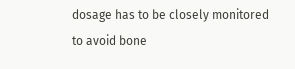dosage has to be closely monitored to avoid bone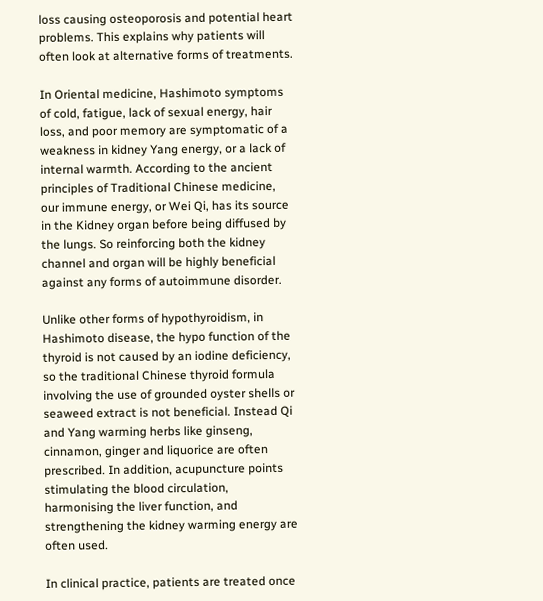loss causing osteoporosis and potential heart problems. This explains why patients will often look at alternative forms of treatments.

In Oriental medicine, Hashimoto symptoms of cold, fatigue, lack of sexual energy, hair loss, and poor memory are symptomatic of a weakness in kidney Yang energy, or a lack of internal warmth. According to the ancient principles of Traditional Chinese medicine, our immune energy, or Wei Qi, has its source in the Kidney organ before being diffused by the lungs. So reinforcing both the kidney channel and organ will be highly beneficial against any forms of autoimmune disorder.

Unlike other forms of hypothyroidism, in Hashimoto disease, the hypo function of the thyroid is not caused by an iodine deficiency, so the traditional Chinese thyroid formula involving the use of grounded oyster shells or seaweed extract is not beneficial. Instead Qi and Yang warming herbs like ginseng, cinnamon, ginger and liquorice are often prescribed. In addition, acupuncture points stimulating the blood circulation, harmonising the liver function, and strengthening the kidney warming energy are often used.

In clinical practice, patients are treated once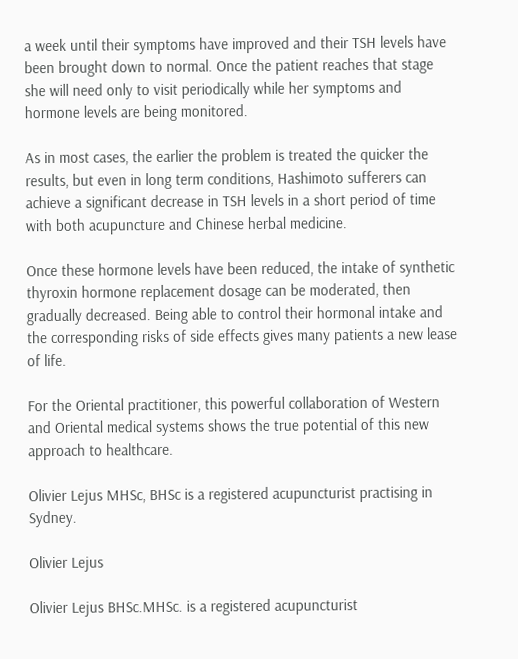a week until their symptoms have improved and their TSH levels have been brought down to normal. Once the patient reaches that stage she will need only to visit periodically while her symptoms and hormone levels are being monitored.

As in most cases, the earlier the problem is treated the quicker the results, but even in long term conditions, Hashimoto sufferers can achieve a significant decrease in TSH levels in a short period of time with both acupuncture and Chinese herbal medicine.

Once these hormone levels have been reduced, the intake of synthetic thyroxin hormone replacement dosage can be moderated, then gradually decreased. Being able to control their hormonal intake and the corresponding risks of side effects gives many patients a new lease of life.

For the Oriental practitioner, this powerful collaboration of Western and Oriental medical systems shows the true potential of this new approach to healthcare.

Olivier Lejus MHSc, BHSc is a registered acupuncturist practising in Sydney.

Olivier Lejus

Olivier Lejus BHSc.MHSc. is a registered acupuncturist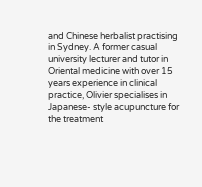and Chinese herbalist practising in Sydney. A former casual university lecturer and tutor in Oriental medicine with over 15 years experience in clinical practice, Olivier specialises in Japanese- style acupuncture for the treatment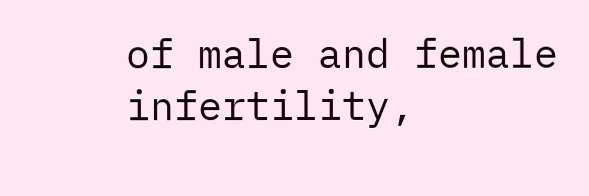of male and female infertility,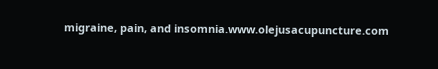migraine, pain, and insomnia.www.olejusacupuncture.com